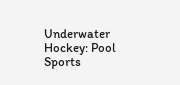Underwater Hockey: Pool Sports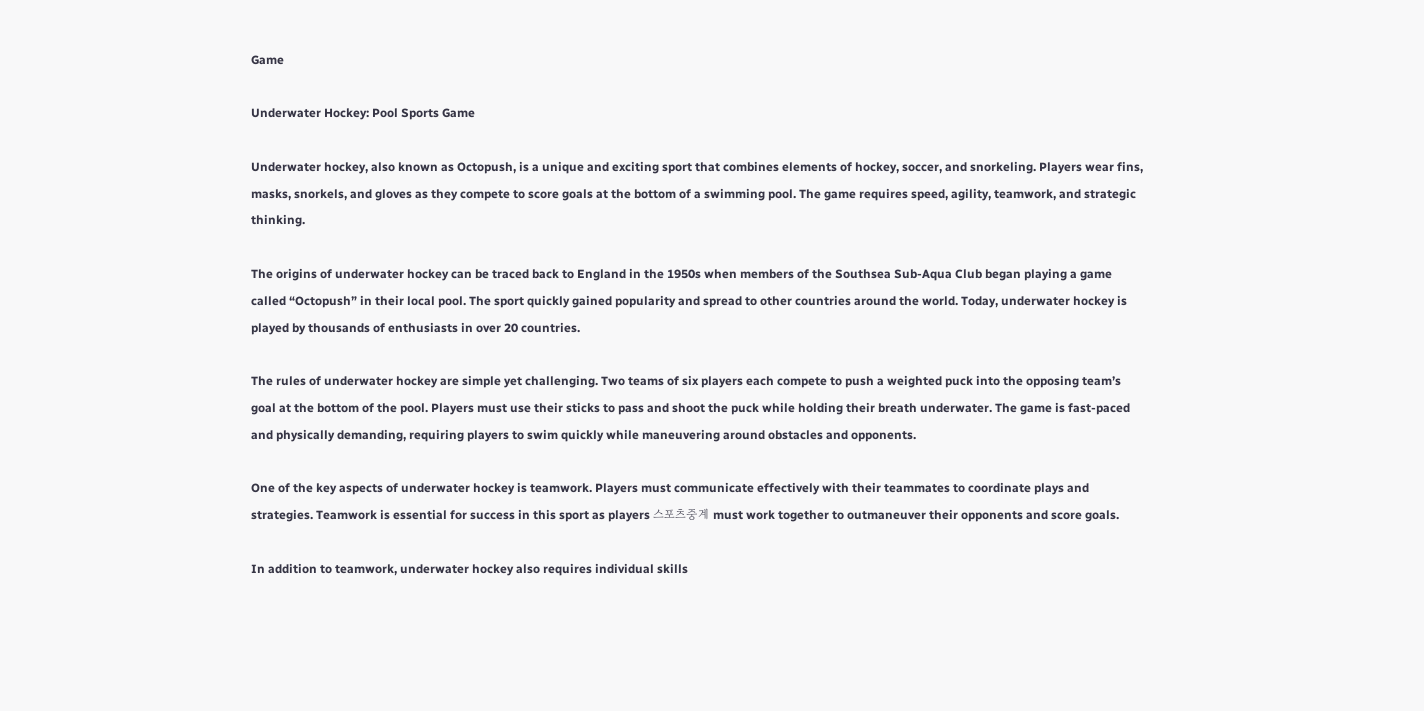Game

Underwater Hockey: Pool Sports Game

Underwater hockey, also known as Octopush, is a unique and exciting sport that combines elements of hockey, soccer, and snorkeling. Players wear fins, masks, snorkels, and gloves as they compete to score goals at the bottom of a swimming pool. The game requires speed, agility, teamwork, and strategic thinking.

The origins of underwater hockey can be traced back to England in the 1950s when members of the Southsea Sub-Aqua Club began playing a game called “Octopush” in their local pool. The sport quickly gained popularity and spread to other countries around the world. Today, underwater hockey is played by thousands of enthusiasts in over 20 countries.

The rules of underwater hockey are simple yet challenging. Two teams of six players each compete to push a weighted puck into the opposing team’s goal at the bottom of the pool. Players must use their sticks to pass and shoot the puck while holding their breath underwater. The game is fast-paced and physically demanding, requiring players to swim quickly while maneuvering around obstacles and opponents.

One of the key aspects of underwater hockey is teamwork. Players must communicate effectively with their teammates to coordinate plays and strategies. Teamwork is essential for success in this sport as players 스포츠중계 must work together to outmaneuver their opponents and score goals.

In addition to teamwork, underwater hockey also requires individual skills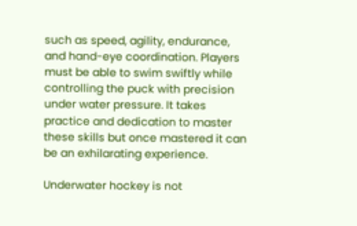such as speed, agility, endurance, and hand-eye coordination. Players must be able to swim swiftly while controlling the puck with precision under water pressure. It takes practice and dedication to master these skills but once mastered it can be an exhilarating experience.

Underwater hockey is not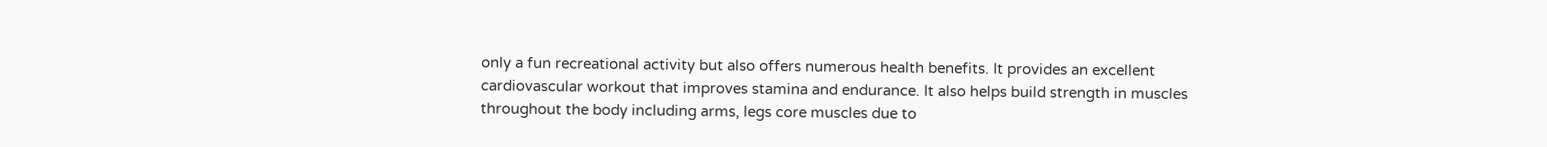only a fun recreational activity but also offers numerous health benefits. It provides an excellent cardiovascular workout that improves stamina and endurance. It also helps build strength in muscles throughout the body including arms, legs core muscles due to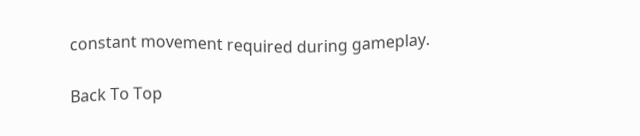constant movement required during gameplay.

Back To Top